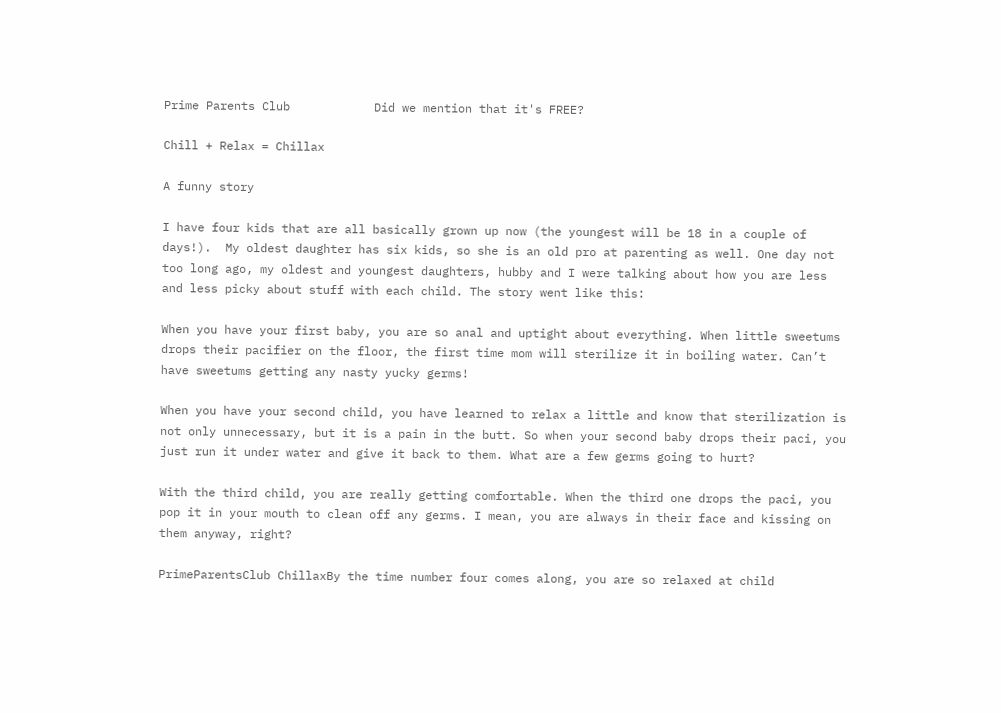Prime Parents Club            Did we mention that it's FREE?

Chill + Relax = Chillax

A funny story

I have four kids that are all basically grown up now (the youngest will be 18 in a couple of days!).  My oldest daughter has six kids, so she is an old pro at parenting as well. One day not too long ago, my oldest and youngest daughters, hubby and I were talking about how you are less and less picky about stuff with each child. The story went like this:

When you have your first baby, you are so anal and uptight about everything. When little sweetums drops their pacifier on the floor, the first time mom will sterilize it in boiling water. Can’t have sweetums getting any nasty yucky germs!

When you have your second child, you have learned to relax a little and know that sterilization is not only unnecessary, but it is a pain in the butt. So when your second baby drops their paci, you just run it under water and give it back to them. What are a few germs going to hurt?

With the third child, you are really getting comfortable. When the third one drops the paci, you pop it in your mouth to clean off any germs. I mean, you are always in their face and kissing on them anyway, right?

PrimeParentsClub ChillaxBy the time number four comes along, you are so relaxed at child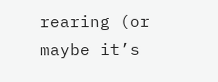rearing (or maybe it’s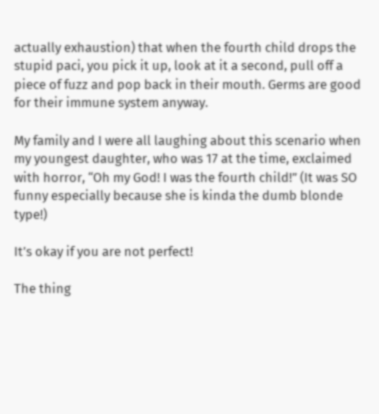actually exhaustion) that when the fourth child drops the stupid paci, you pick it up, look at it a second, pull off a piece of fuzz and pop back in their mouth. Germs are good for their immune system anyway.

My family and I were all laughing about this scenario when my youngest daughter, who was 17 at the time, exclaimed with horror, “Oh my God! I was the fourth child!” (It was SO funny especially because she is kinda the dumb blonde type!)

It’s okay if you are not perfect!

The thing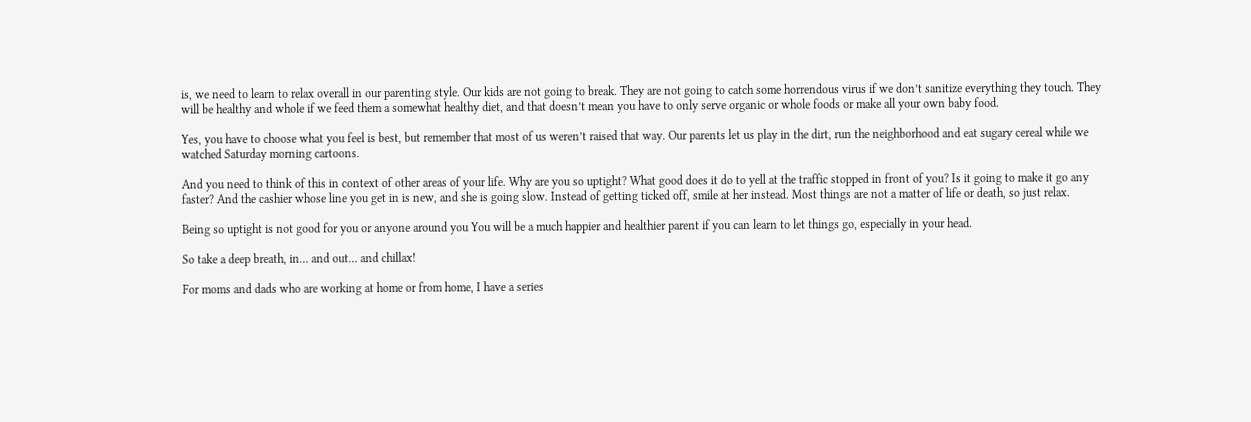is, we need to learn to relax overall in our parenting style. Our kids are not going to break. They are not going to catch some horrendous virus if we don’t sanitize everything they touch. They will be healthy and whole if we feed them a somewhat healthy diet, and that doesn’t mean you have to only serve organic or whole foods or make all your own baby food.

Yes, you have to choose what you feel is best, but remember that most of us weren’t raised that way. Our parents let us play in the dirt, run the neighborhood and eat sugary cereal while we watched Saturday morning cartoons.

And you need to think of this in context of other areas of your life. Why are you so uptight? What good does it do to yell at the traffic stopped in front of you? Is it going to make it go any faster? And the cashier whose line you get in is new, and she is going slow. Instead of getting ticked off, smile at her instead. Most things are not a matter of life or death, so just relax.

Being so uptight is not good for you or anyone around you You will be a much happier and healthier parent if you can learn to let things go, especially in your head.

So take a deep breath, in… and out… and chillax!

For moms and dads who are working at home or from home, I have a series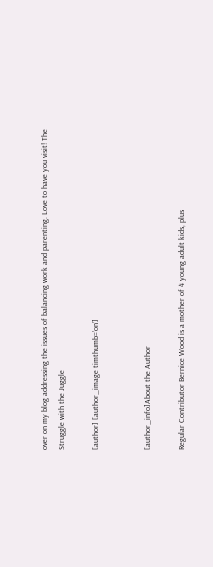over on my blog addressing the issues of balancing work and parenting. Love to have you visit! The Struggle with the Juggle

[author] [author_image timthumb=’on’]


[author_info]About the Author

Regular Contributor Bernice Wood is a mother of 4 young adult kids, plus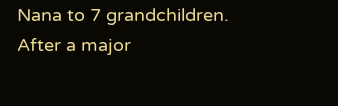Nana to 7 grandchildren. After a major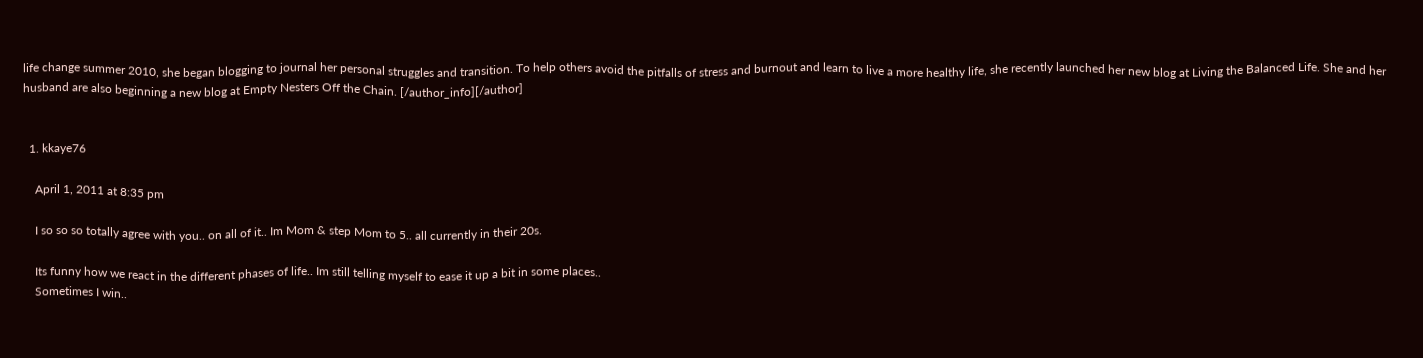life change summer 2010, she began blogging to journal her personal struggles and transition. To help others avoid the pitfalls of stress and burnout and learn to live a more healthy life, she recently launched her new blog at Living the Balanced Life. She and her husband are also beginning a new blog at Empty Nesters Off the Chain. [/author_info][/author]


  1. kkaye76

    April 1, 2011 at 8:35 pm

    I so so so totally agree with you.. on all of it.. Im Mom & step Mom to 5.. all currently in their 20s.

    Its funny how we react in the different phases of life.. Im still telling myself to ease it up a bit in some places..
    Sometimes I win..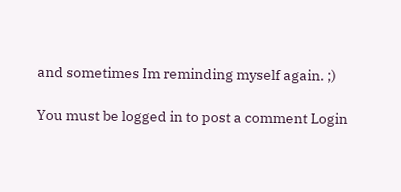and sometimes Im reminding myself again. ;)

You must be logged in to post a comment Login